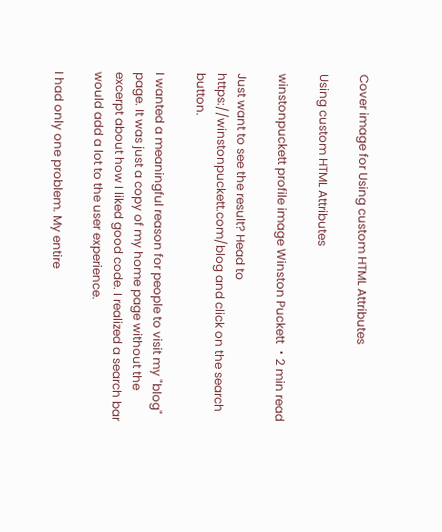Cover image for Using custom HTML Attributes

Using custom HTML Attributes

winstonpuckett profile image Winston Puckett ・2 min read

Just want to see the result? Head to https://winstonpuckett.com/blog and click on the search button.

I wanted a meaningful reason for people to visit my "blog" page. It was just a copy of my home page without the excerpt about how I liked good code. I realized a search bar would add a lot to the user experience.

I had only one problem. My entire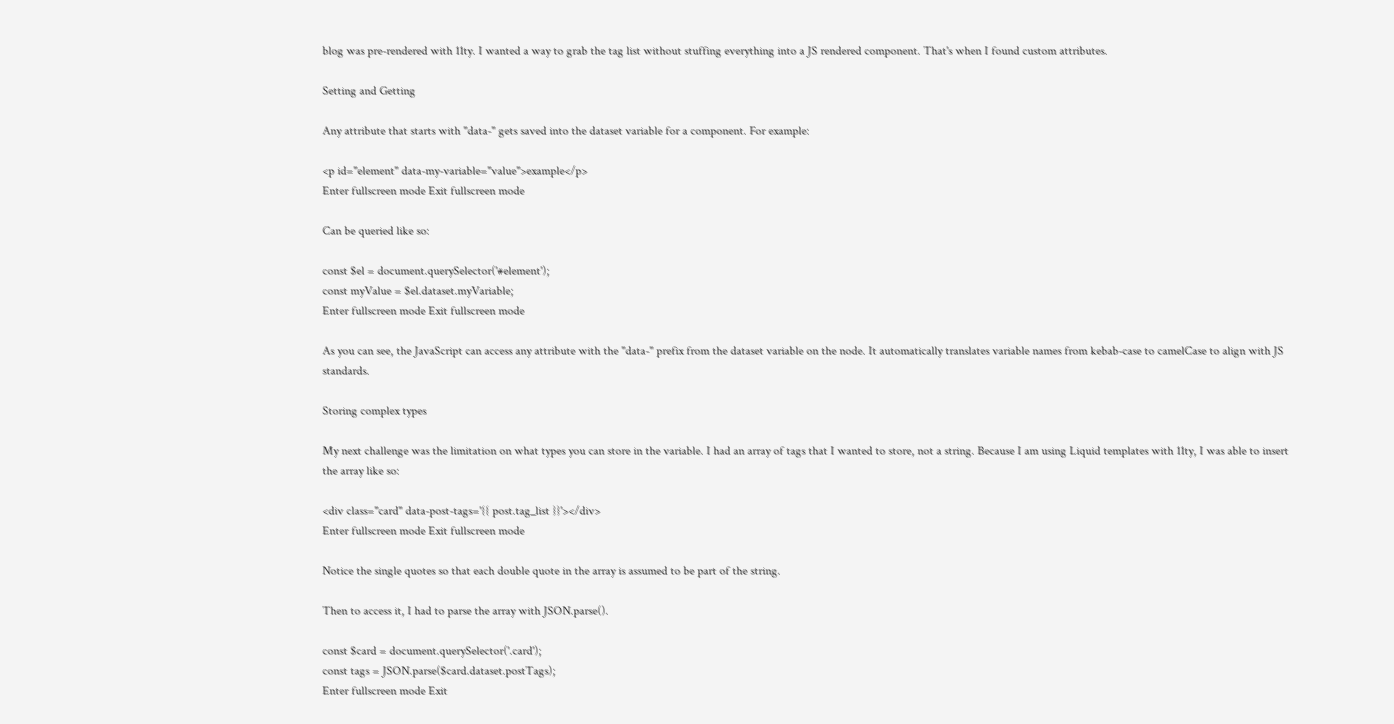blog was pre-rendered with 11ty. I wanted a way to grab the tag list without stuffing everything into a JS rendered component. That's when I found custom attributes.

Setting and Getting

Any attribute that starts with "data-" gets saved into the dataset variable for a component. For example:

<p id="element" data-my-variable="value">example</p>
Enter fullscreen mode Exit fullscreen mode

Can be queried like so:

const $el = document.querySelector('#element');
const myValue = $el.dataset.myVariable;
Enter fullscreen mode Exit fullscreen mode

As you can see, the JavaScript can access any attribute with the "data-" prefix from the dataset variable on the node. It automatically translates variable names from kebab-case to camelCase to align with JS standards.

Storing complex types

My next challenge was the limitation on what types you can store in the variable. I had an array of tags that I wanted to store, not a string. Because I am using Liquid templates with 11ty, I was able to insert the array like so:

<div class="card" data-post-tags='{{ post.tag_list }}'></div>
Enter fullscreen mode Exit fullscreen mode

Notice the single quotes so that each double quote in the array is assumed to be part of the string.

Then to access it, I had to parse the array with JSON.parse().

const $card = document.querySelector('.card');
const tags = JSON.parse($card.dataset.postTags);
Enter fullscreen mode Exit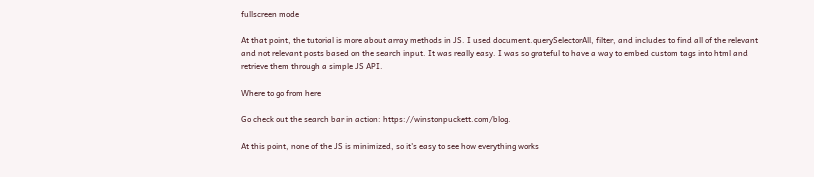fullscreen mode

At that point, the tutorial is more about array methods in JS. I used document.querySelectorAll, filter, and includes to find all of the relevant and not relevant posts based on the search input. It was really easy. I was so grateful to have a way to embed custom tags into html and retrieve them through a simple JS API.

Where to go from here

Go check out the search bar in action: https://winstonpuckett.com/blog.

At this point, none of the JS is minimized, so it's easy to see how everything works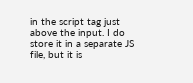in the script tag just above the input. I do store it in a separate JS file, but it is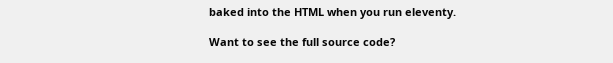baked into the HTML when you run eleventy.

Want to see the full source code?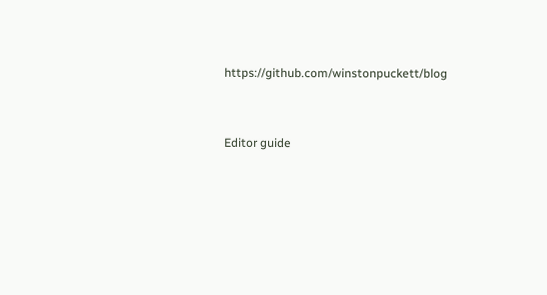https://github.com/winstonpuckett/blog


Editor guide